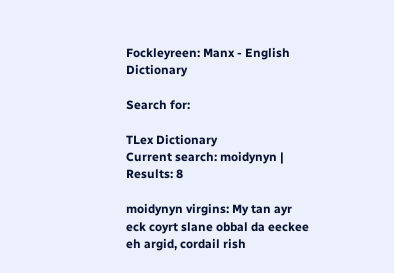Fockleyreen: Manx - English Dictionary

Search for:

TLex Dictionary
Current search: moidynyn | Results: 8

moidynyn virgins: My tan ayr eck coyrt slane obbal da eeckee eh argid, cordail rish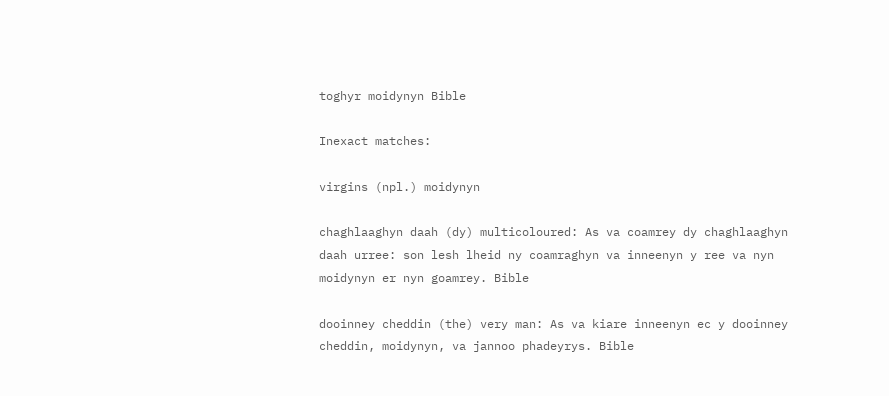toghyr moidynyn Bible

Inexact matches:

virgins (npl.) moidynyn

chaghlaaghyn daah (dy) multicoloured: As va coamrey dy chaghlaaghyn daah urree: son lesh lheid ny coamraghyn va inneenyn y ree va nyn moidynyn er nyn goamrey. Bible

dooinney cheddin (the) very man: As va kiare inneenyn ec y dooinney cheddin, moidynyn, va jannoo phadeyrys. Bible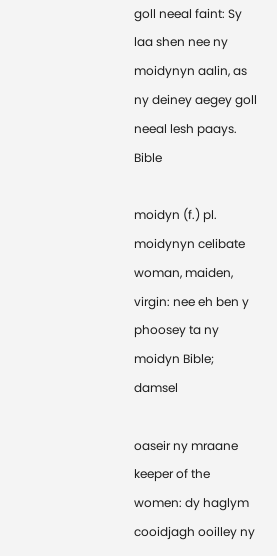goll neeal faint: Sy laa shen nee ny moidynyn aalin, as ny deiney aegey goll neeal lesh paays. Bible

moidyn (f.) pl. moidynyn celibate woman, maiden, virgin: nee eh ben y phoosey ta ny moidyn Bible; damsel

oaseir ny mraane keeper of the women: dy haglym cooidjagh ooilley ny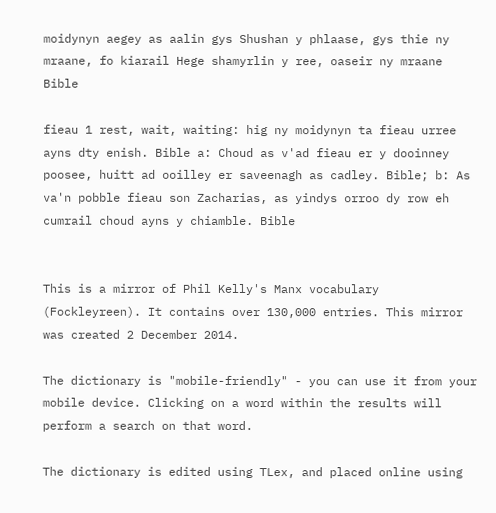moidynyn aegey as aalin gys Shushan y phlaase, gys thie ny mraane, fo kiarail Hege shamyrlin y ree, oaseir ny mraane Bible

fieau 1 rest, wait, waiting: hig ny moidynyn ta fieau urree ayns dty enish. Bible a: Choud as v'ad fieau er y dooinney poosee, huitt ad ooilley er saveenagh as cadley. Bible; b: As va'n pobble fieau son Zacharias, as yindys orroo dy row eh cumrail choud ayns y chiamble. Bible


This is a mirror of Phil Kelly's Manx vocabulary (Fockleyreen). It contains over 130,000 entries. This mirror was created 2 December 2014.

The dictionary is "mobile-friendly" - you can use it from your mobile device. Clicking on a word within the results will perform a search on that word.

The dictionary is edited using TLex, and placed online using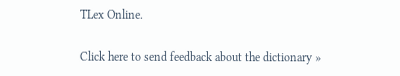TLex Online.

Click here to send feedback about the dictionary »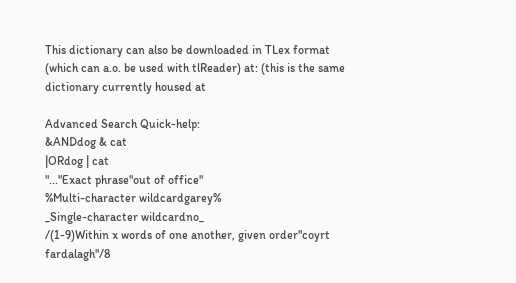This dictionary can also be downloaded in TLex format (which can a.o. be used with tlReader) at: (this is the same dictionary currently housed at

Advanced Search Quick-help:
&ANDdog & cat
|ORdog | cat
"..."Exact phrase"out of office"
%Multi-character wildcardgarey%
_Single-character wildcardno_
/(1-9)Within x words of one another, given order"coyrt fardalagh"/8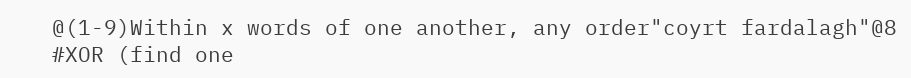@(1-9)Within x words of one another, any order"coyrt fardalagh"@8
#XOR (find one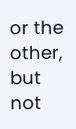or the other, but not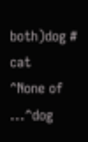both)dog # cat
^None of ...^dog